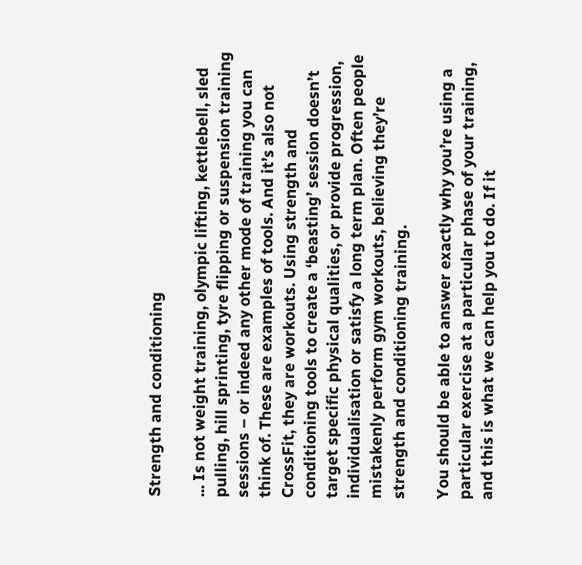Strength and conditioning

... Is not weight training, olympic lifting, kettlebell, sled pulling, hill sprinting, tyre flipping or suspension training sessions – or indeed any other mode of training you can think of. These are examples of tools. And it’s also not CrossFit, they are workouts. Using strength and conditioning tools to create a ‘beasting’ session doesn’t target specific physical qualities, or provide progression, individualisation or satisfy a long term plan. Often people mistakenly perform gym workouts, believing they’re strength and conditioning training.

You should be able to answer exactly why you’re using a particular exercise at a particular phase of your training, and this is what we can help you to do. If it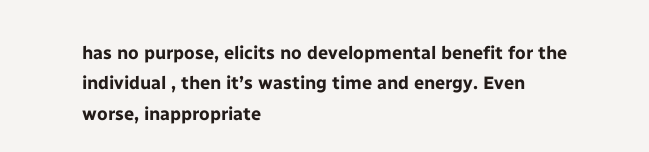has no purpose, elicits no developmental benefit for the individual , then it’s wasting time and energy. Even worse, inappropriate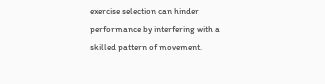exercise selection can hinder performance by interfering with a skilled pattern of movement.